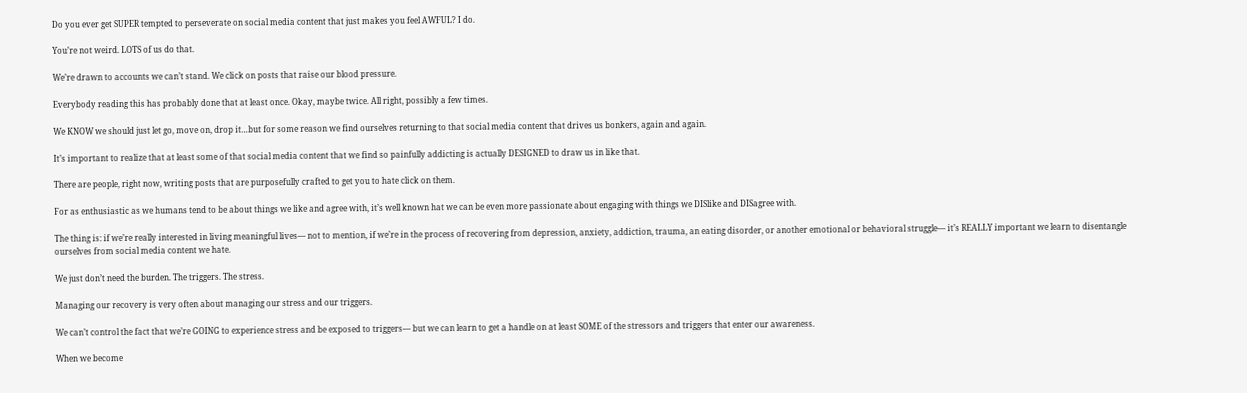Do you ever get SUPER tempted to perseverate on social media content that just makes you feel AWFUL? I do.

You’re not weird. LOTS of us do that.

We’re drawn to accounts we can’t stand. We click on posts that raise our blood pressure.

Everybody reading this has probably done that at least once. Okay, maybe twice. All right, possibly a few times.

We KNOW we should just let go, move on, drop it…but for some reason we find ourselves returning to that social media content that drives us bonkers, again and again.

It’s important to realize that at least some of that social media content that we find so painfully addicting is actually DESIGNED to draw us in like that.

There are people, right now, writing posts that are purposefully crafted to get you to hate click on them.

For as enthusiastic as we humans tend to be about things we like and agree with, it’s well known hat we can be even more passionate about engaging with things we DISlike and DISagree with.

The thing is: if we’re really interested in living meaningful lives— not to mention, if we’re in the process of recovering from depression, anxiety, addiction, trauma, an eating disorder, or another emotional or behavioral struggle— it’s REALLY important we learn to disentangle ourselves from social media content we hate.

We just don’t need the burden. The triggers. The stress.

Managing our recovery is very often about managing our stress and our triggers.

We can’t control the fact that we’re GOING to experience stress and be exposed to triggers— but we can learn to get a handle on at least SOME of the stressors and triggers that enter our awareness.

When we become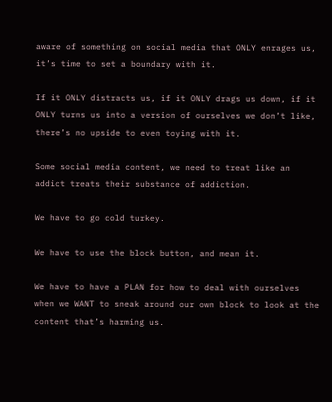aware of something on social media that ONLY enrages us, it’s time to set a boundary with it.

If it ONLY distracts us, if it ONLY drags us down, if it ONLY turns us into a version of ourselves we don’t like, there’s no upside to even toying with it.

Some social media content, we need to treat like an addict treats their substance of addiction.

We have to go cold turkey.

We have to use the block button, and mean it.

We have to have a PLAN for how to deal with ourselves when we WANT to sneak around our own block to look at the content that’s harming us.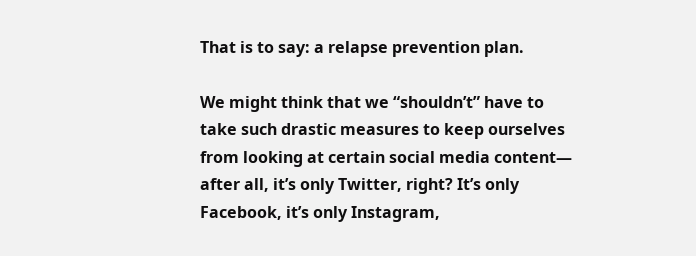That is to say: a relapse prevention plan.

We might think that we “shouldn’t” have to take such drastic measures to keep ourselves from looking at certain social media content— after all, it’s only Twitter, right? It’s only Facebook, it’s only Instagram,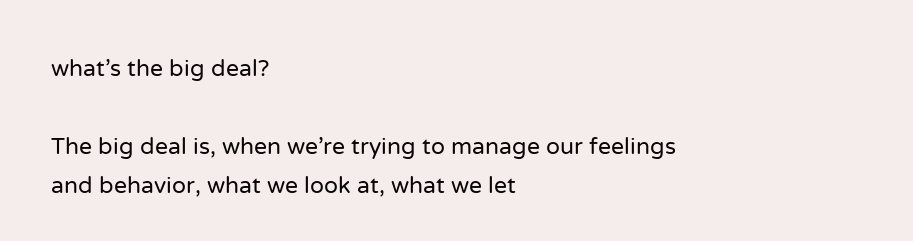what’s the big deal?

The big deal is, when we’re trying to manage our feelings and behavior, what we look at, what we let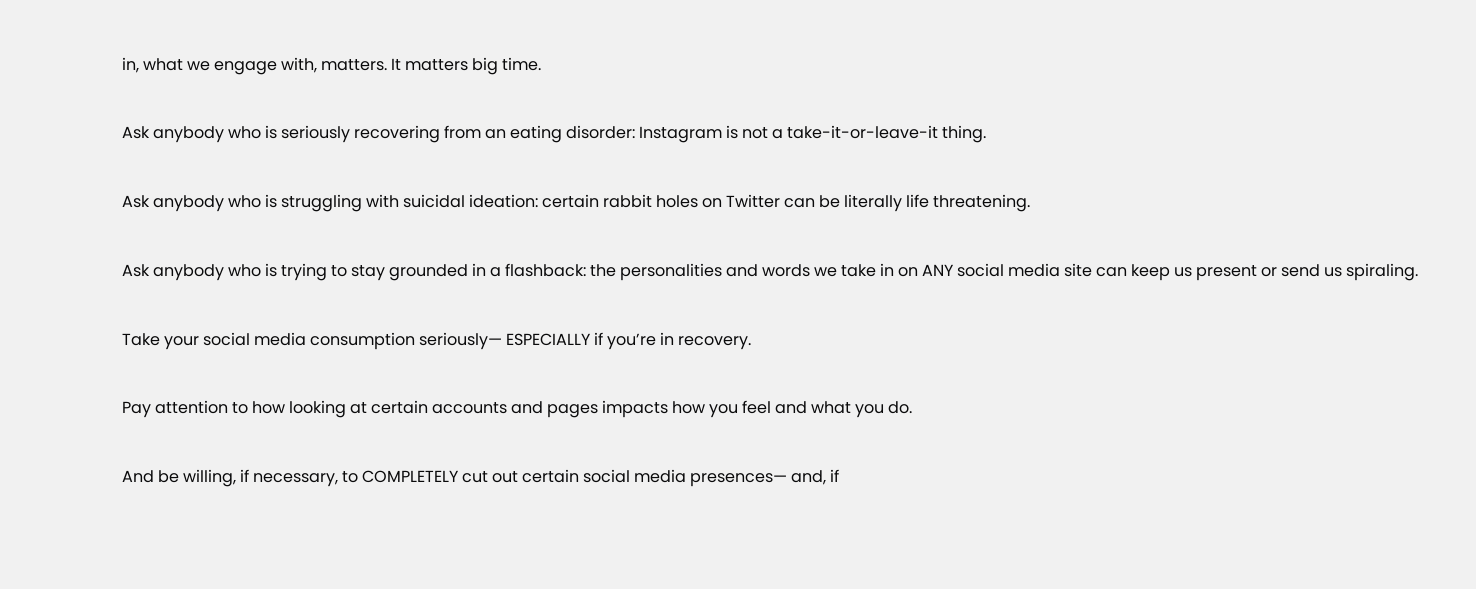in, what we engage with, matters. It matters big time.

Ask anybody who is seriously recovering from an eating disorder: Instagram is not a take-it-or-leave-it thing.

Ask anybody who is struggling with suicidal ideation: certain rabbit holes on Twitter can be literally life threatening.

Ask anybody who is trying to stay grounded in a flashback: the personalities and words we take in on ANY social media site can keep us present or send us spiraling.

Take your social media consumption seriously— ESPECIALLY if you’re in recovery.

Pay attention to how looking at certain accounts and pages impacts how you feel and what you do.

And be willing, if necessary, to COMPLETELY cut out certain social media presences— and, if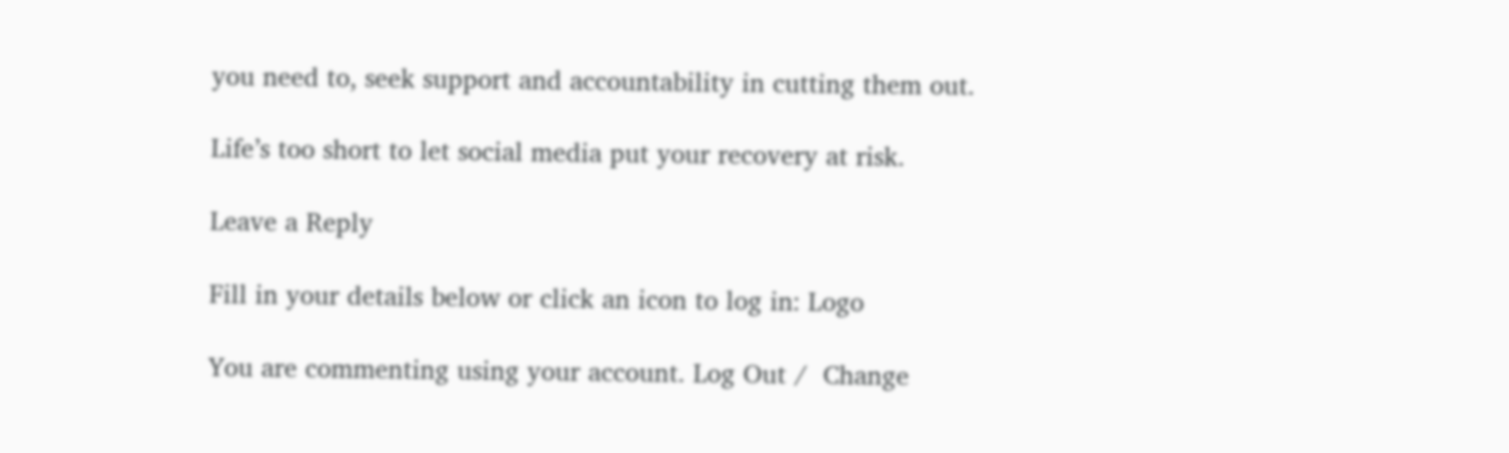you need to, seek support and accountability in cutting them out.

Life’s too short to let social media put your recovery at risk.

Leave a Reply

Fill in your details below or click an icon to log in: Logo

You are commenting using your account. Log Out /  Change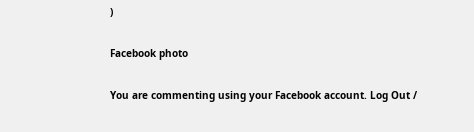)

Facebook photo

You are commenting using your Facebook account. Log Out /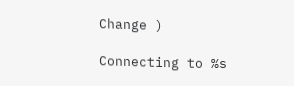Change )

Connecting to %s